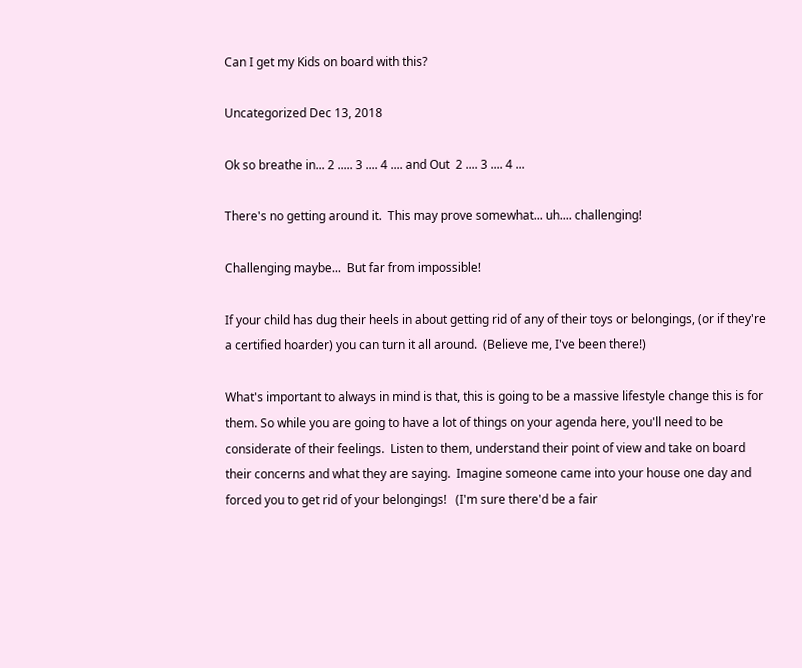Can I get my Kids on board with this?

Uncategorized Dec 13, 2018

Ok so breathe in... 2 ..... 3 .... 4 .... and Out  2 .... 3 .... 4 ...

There's no getting around it.  This may prove somewhat... uh.... challenging!

Challenging maybe...  But far from impossible!

If your child has dug their heels in about getting rid of any of their toys or belongings, (or if they're a certified hoarder) you can turn it all around.  (Believe me, I've been there!)

What's important to always in mind is that, this is going to be a massive lifestyle change this is for them. So while you are going to have a lot of things on your agenda here, you'll need to be considerate of their feelings.  Listen to them, understand their point of view and take on board their concerns and what they are saying.  Imagine someone came into your house one day and forced you to get rid of your belongings!   (I'm sure there'd be a fair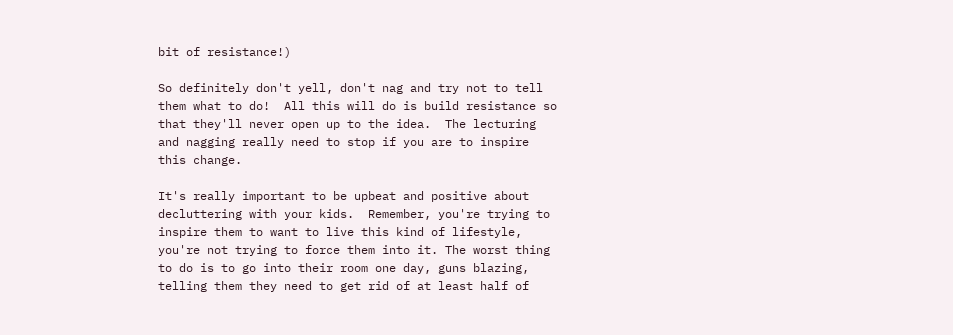bit of resistance!)

So definitely don't yell, don't nag and try not to tell them what to do!  All this will do is build resistance so that they'll never open up to the idea.  The lecturing and nagging really need to stop if you are to inspire this change.

It's really important to be upbeat and positive about decluttering with your kids.  Remember, you're trying to inspire them to want to live this kind of lifestyle, you're not trying to force them into it. The worst thing to do is to go into their room one day, guns blazing, telling them they need to get rid of at least half of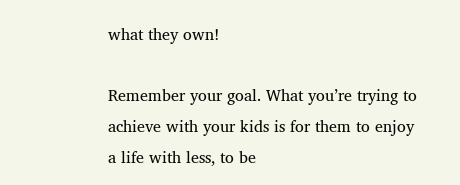what they own!

Remember your goal. What you’re trying to achieve with your kids is for them to enjoy a life with less, to be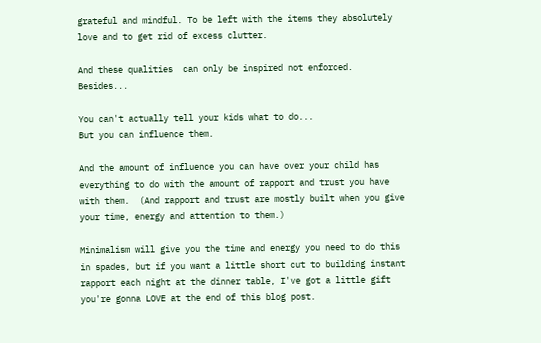grateful and mindful. To be left with the items they absolutely love and to get rid of excess clutter.

And these qualities  can only be inspired not enforced.   Besides...

You can't actually tell your kids what to do...
But you can influence them.

And the amount of influence you can have over your child has everything to do with the amount of rapport and trust you have with them.  (And rapport and trust are mostly built when you give your time, energy and attention to them.)

Minimalism will give you the time and energy you need to do this in spades, but if you want a little short cut to building instant rapport each night at the dinner table, I've got a little gift you're gonna LOVE at the end of this blog post.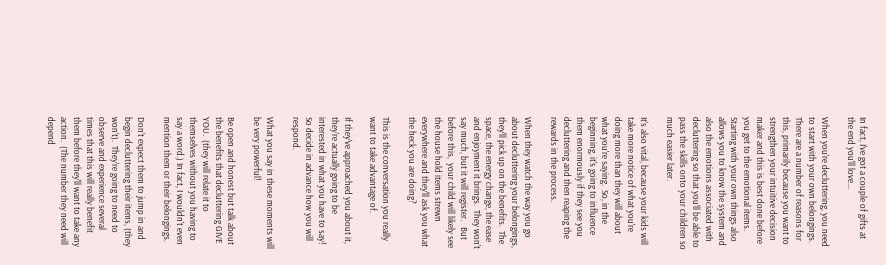In fact, I've got a couple of gifts at the end you'll love...

When you're decluttering, you need to start with your own belongings. There are a number of reasons for this, primarily because you want to strengthen your intuitive decision maker and this is best done before you get to the emotional items.  Starting with your own things also allows you to know the system and also the emotions associated with decluttering so that you’ll be able to pass the skills onto your children so much easier later.

It's also vital, because your kids will take more notice of what you're doing more than they will about what you're saying.  So, in the beginning, it's going to influence them enormously if they see you decluttering and then reaping the rewards in the process.

When they watch the way you go about decluttering your belongings, they'll pick up on the benefits.  The space, the energy change, the ease and enjoyment it brings.  They won't say much, but it will register.   But before this,  your child will likely see the house hold items strewn everywhere and they'll ask you what the heck you are doing?

This is the conversation you really want to take advantage of.

If they've approached you about it, they're actually going to be interested in what you have to say!  So decide in advance how you will respond.

What you say in these moments will be very powerful!

Be open and honest but talk about the benefits that decluttering GIVE YOU.  (they will relate it to themselves without you having to say a word.) In fact, I wouldn't even mention them or their belongings.

Don't expect them to jump in and begin decluttering their items, (they won't).  They're going to need to observe and experience several times that this will really benefit them before they'll want to take any action.  (The number they need will depend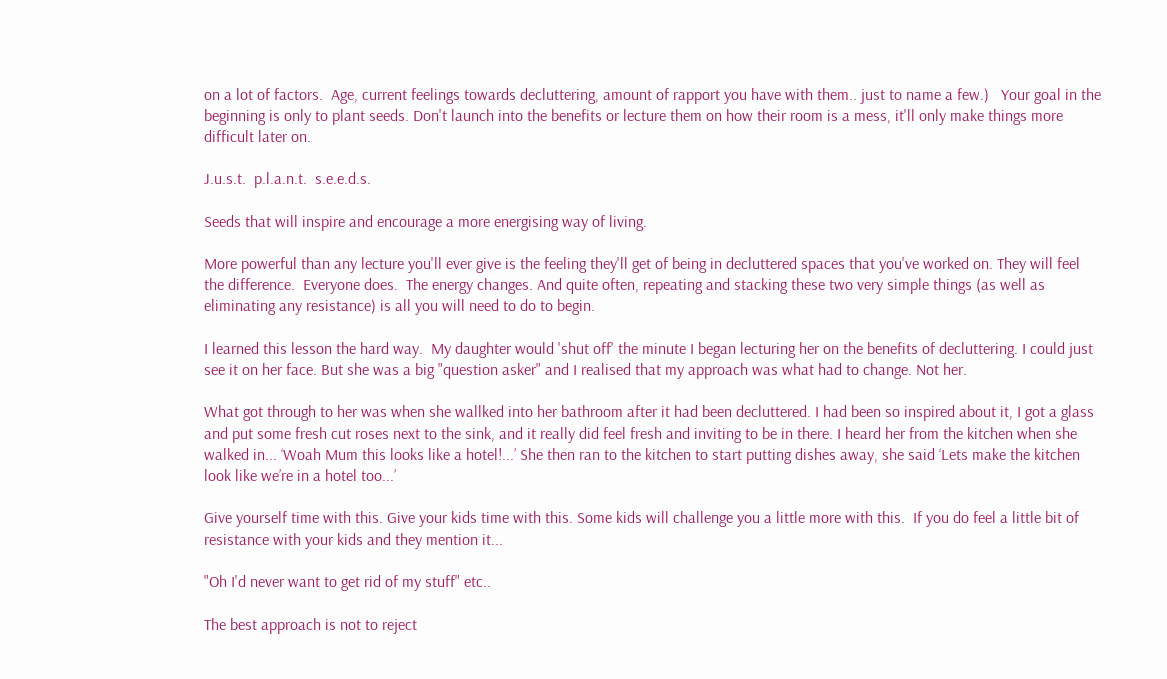on a lot of factors.  Age, current feelings towards decluttering, amount of rapport you have with them.. just to name a few.)   Your goal in the beginning is only to plant seeds. Don't launch into the benefits or lecture them on how their room is a mess, it'll only make things more difficult later on.

J.u.s.t.  p.l.a.n.t.  s.e.e.d.s.

Seeds that will inspire and encourage a more energising way of living.

More powerful than any lecture you'll ever give is the feeling they'll get of being in decluttered spaces that you've worked on. They will feel the difference.  Everyone does.  The energy changes. And quite often, repeating and stacking these two very simple things (as well as eliminating any resistance) is all you will need to do to begin.

I learned this lesson the hard way.  My daughter would 'shut off' the minute I began lecturing her on the benefits of decluttering. I could just see it on her face. But she was a big "question asker" and I realised that my approach was what had to change. Not her.

What got through to her was when she wallked into her bathroom after it had been decluttered. I had been so inspired about it, I got a glass and put some fresh cut roses next to the sink, and it really did feel fresh and inviting to be in there. I heard her from the kitchen when she walked in... ‘Woah Mum this looks like a hotel!...’ She then ran to the kitchen to start putting dishes away, she said ‘Lets make the kitchen look like we’re in a hotel too...’

Give yourself time with this. Give your kids time with this. Some kids will challenge you a little more with this.  If you do feel a little bit of resistance with your kids and they mention it...

"Oh I'd never want to get rid of my stuff" etc..

The best approach is not to reject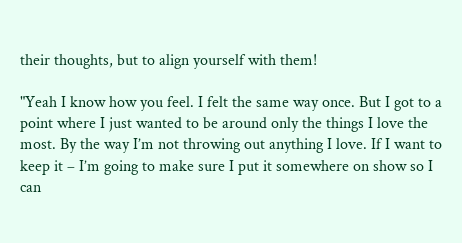their thoughts, but to align yourself with them!

"Yeah I know how you feel. I felt the same way once. But I got to a point where I just wanted to be around only the things I love the most. By the way I’m not throwing out anything I love. If I want to keep it – I’m going to make sure I put it somewhere on show so I can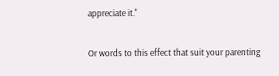appreciate it."

Or words to this effect that suit your parenting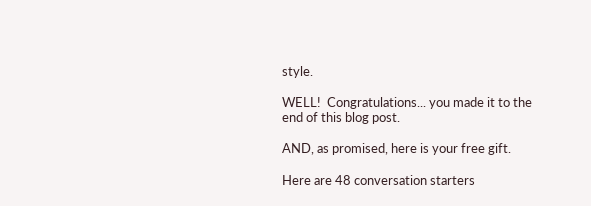style.

WELL!  Congratulations... you made it to the end of this blog post.

AND, as promised, here is your free gift.

Here are 48 conversation starters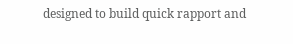designed to build quick rapport and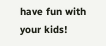have fun with your kids!